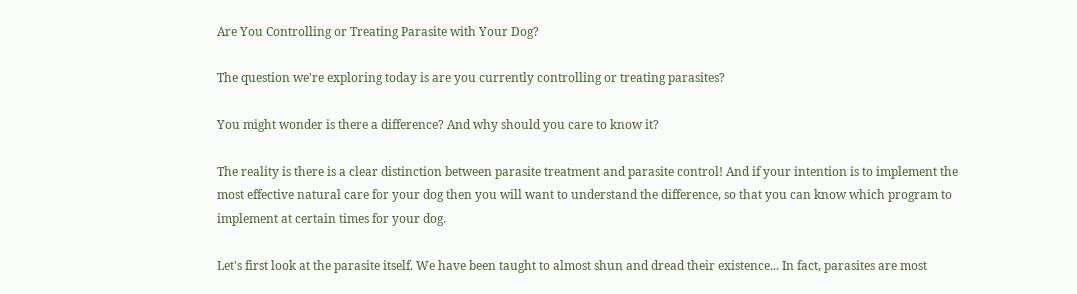Are You Controlling or Treating Parasite with Your Dog?

The question we're exploring today is are you currently controlling or treating parasites?

You might wonder is there a difference? And why should you care to know it?

The reality is there is a clear distinction between parasite treatment and parasite control! And if your intention is to implement the most effective natural care for your dog then you will want to understand the difference, so that you can know which program to implement at certain times for your dog.

Let's first look at the parasite itself. We have been taught to almost shun and dread their existence... In fact, parasites are most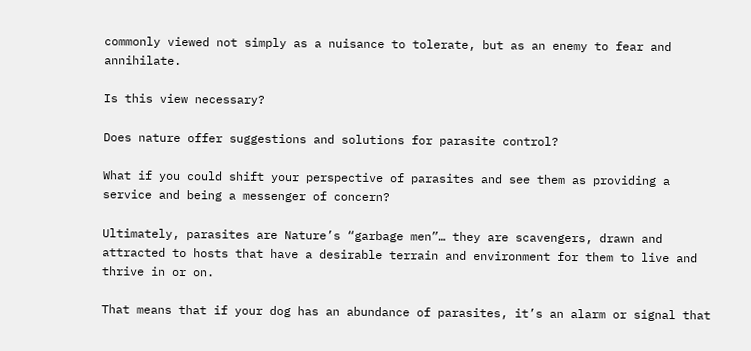commonly viewed not simply as a nuisance to tolerate, but as an enemy to fear and annihilate.

Is this view necessary?

Does nature offer suggestions and solutions for parasite control?

What if you could shift your perspective of parasites and see them as providing a service and being a messenger of concern?

Ultimately, parasites are Nature’s “garbage men”… they are scavengers, drawn and attracted to hosts that have a desirable terrain and environment for them to live and thrive in or on.

That means that if your dog has an abundance of parasites, it’s an alarm or signal that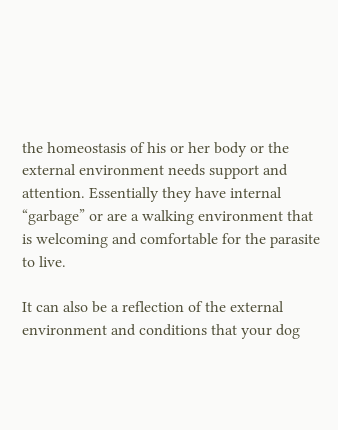the homeostasis of his or her body or the external environment needs support and attention. Essentially they have internal “garbage” or are a walking environment that is welcoming and comfortable for the parasite to live.

It can also be a reflection of the external environment and conditions that your dog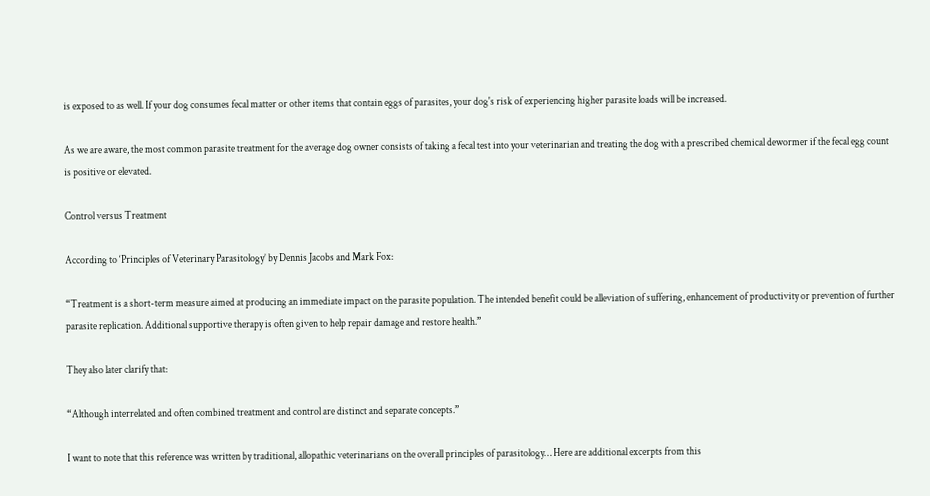is exposed to as well. If your dog consumes fecal matter or other items that contain eggs of parasites, your dog's risk of experiencing higher parasite loads will be increased.

As we are aware, the most common parasite treatment for the average dog owner consists of taking a fecal test into your veterinarian and treating the dog with a prescribed chemical dewormer if the fecal egg count is positive or elevated.

Control versus Treatment

According to ‘Principles of Veterinary Parasitology’ by Dennis Jacobs and Mark Fox:

“Treatment is a short-term measure aimed at producing an immediate impact on the parasite population. The intended benefit could be alleviation of suffering, enhancement of productivity or prevention of further parasite replication. Additional supportive therapy is often given to help repair damage and restore health.”

They also later clarify that:

“Although interrelated and often combined treatment and control are distinct and separate concepts.”

I want to note that this reference was written by traditional, allopathic veterinarians on the overall principles of parasitology… Here are additional excerpts from this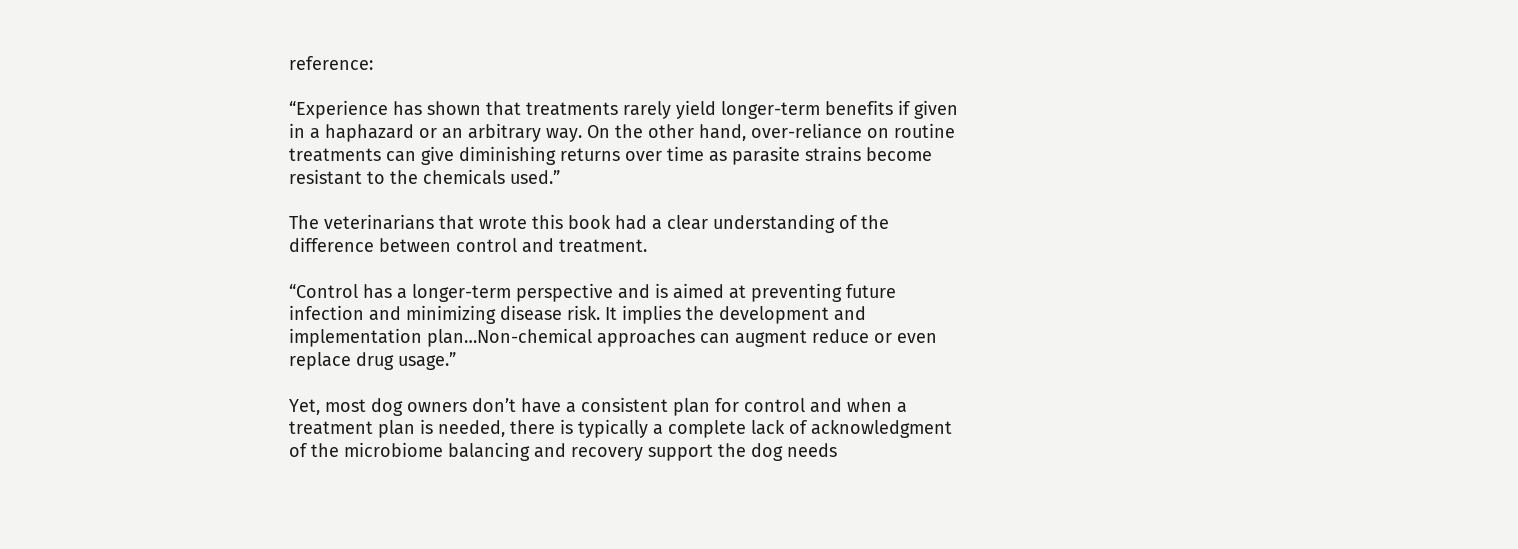reference:

“Experience has shown that treatments rarely yield longer-term benefits if given in a haphazard or an arbitrary way. On the other hand, over-reliance on routine treatments can give diminishing returns over time as parasite strains become resistant to the chemicals used.”

The veterinarians that wrote this book had a clear understanding of the difference between control and treatment.

“Control has a longer-term perspective and is aimed at preventing future infection and minimizing disease risk. It implies the development and implementation plan…Non-chemical approaches can augment reduce or even replace drug usage.”

Yet, most dog owners don’t have a consistent plan for control and when a treatment plan is needed, there is typically a complete lack of acknowledgment of the microbiome balancing and recovery support the dog needs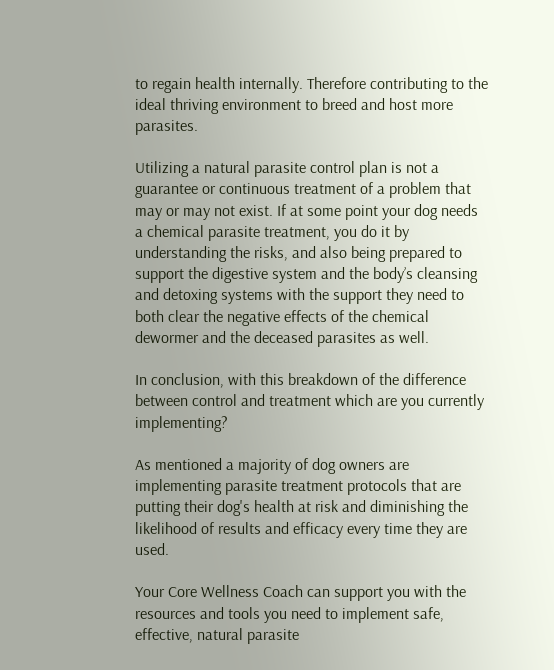to regain health internally. Therefore contributing to the ideal thriving environment to breed and host more parasites.

Utilizing a natural parasite control plan is not a guarantee or continuous treatment of a problem that may or may not exist. If at some point your dog needs a chemical parasite treatment, you do it by understanding the risks, and also being prepared to support the digestive system and the body’s cleansing and detoxing systems with the support they need to both clear the negative effects of the chemical dewormer and the deceased parasites as well.

In conclusion, with this breakdown of the difference between control and treatment which are you currently implementing?

As mentioned a majority of dog owners are implementing parasite treatment protocols that are putting their dog's health at risk and diminishing the likelihood of results and efficacy every time they are used.

Your Core Wellness Coach can support you with the resources and tools you need to implement safe, effective, natural parasite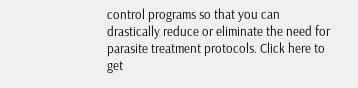control programs so that you can drastically reduce or eliminate the need for parasite treatment protocols. Click here to get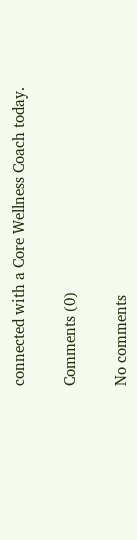connected with a Core Wellness Coach today.

Comments (0)

No comments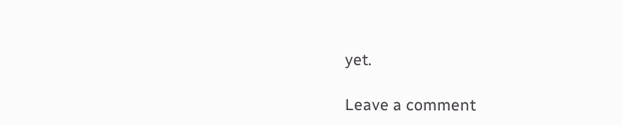yet.

Leave a comment